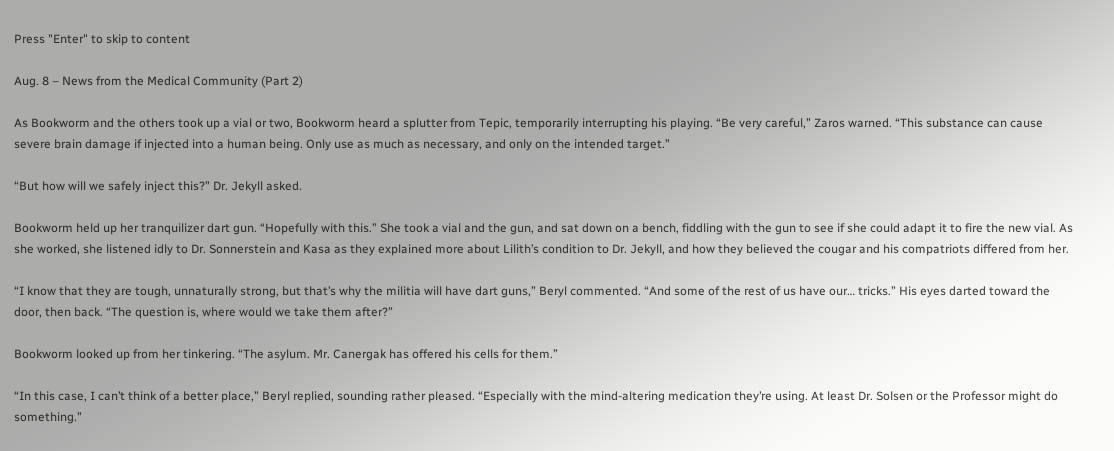Press "Enter" to skip to content

Aug. 8 – News from the Medical Community (Part 2)

As Bookworm and the others took up a vial or two, Bookworm heard a splutter from Tepic, temporarily interrupting his playing. “Be very careful,” Zaros warned. “This substance can cause severe brain damage if injected into a human being. Only use as much as necessary, and only on the intended target.”

“But how will we safely inject this?” Dr. Jekyll asked.

Bookworm held up her tranquilizer dart gun. “Hopefully with this.” She took a vial and the gun, and sat down on a bench, fiddling with the gun to see if she could adapt it to fire the new vial. As she worked, she listened idly to Dr. Sonnerstein and Kasa as they explained more about Lilith’s condition to Dr. Jekyll, and how they believed the cougar and his compatriots differed from her.

“I know that they are tough, unnaturally strong, but that’s why the militia will have dart guns,” Beryl commented. “And some of the rest of us have our… tricks.” His eyes darted toward the door, then back. “The question is, where would we take them after?”

Bookworm looked up from her tinkering. “The asylum. Mr. Canergak has offered his cells for them.”

“In this case, I can’t think of a better place,” Beryl replied, sounding rather pleased. “Especially with the mind-altering medication they’re using. At least Dr. Solsen or the Professor might do something.”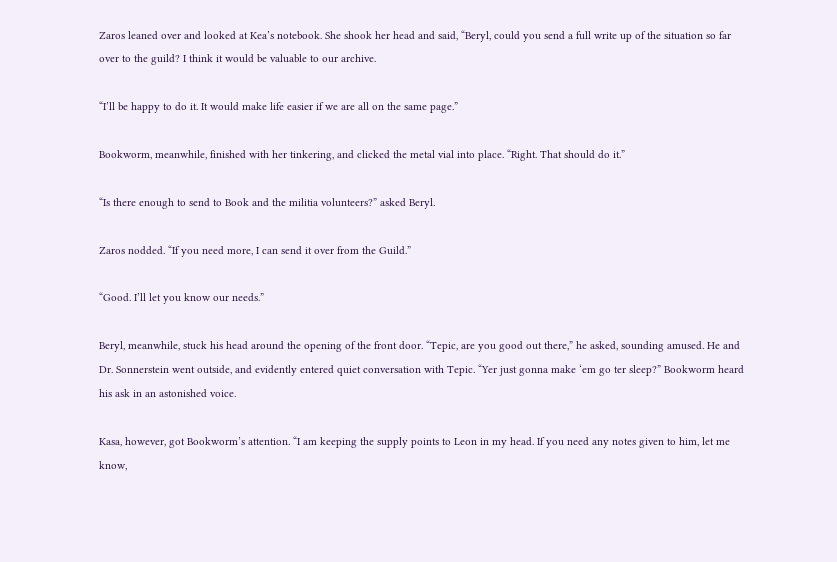Zaros leaned over and looked at Kea’s notebook. She shook her head and said, “Beryl, could you send a full write up of the situation so far over to the guild? I think it would be valuable to our archive.

“I’ll be happy to do it. It would make life easier if we are all on the same page.”

Bookworm, meanwhile, finished with her tinkering, and clicked the metal vial into place. “Right. That should do it.”

“Is there enough to send to Book and the militia volunteers?” asked Beryl.

Zaros nodded. “If you need more, I can send it over from the Guild.”

“Good. I’ll let you know our needs.”

Beryl, meanwhile, stuck his head around the opening of the front door. “Tepic, are you good out there,” he asked, sounding amused. He and Dr. Sonnerstein went outside, and evidently entered quiet conversation with Tepic. “Yer just gonna make ‘em go ter sleep?” Bookworm heard his ask in an astonished voice.

Kasa, however, got Bookworm’s attention. “I am keeping the supply points to Leon in my head. If you need any notes given to him, let me know,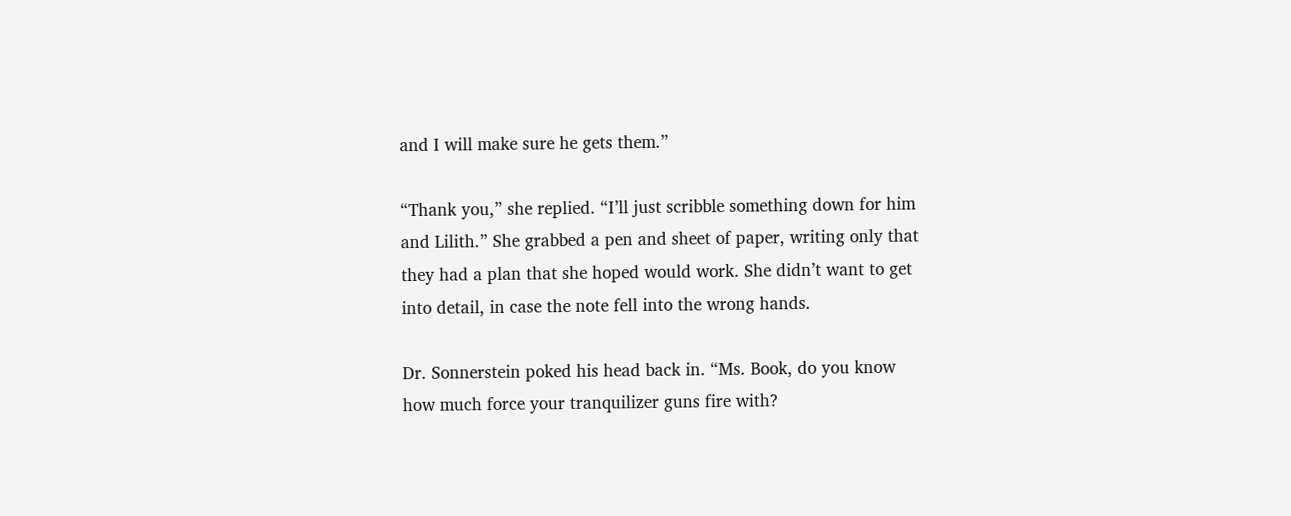and I will make sure he gets them.”

“Thank you,” she replied. “I’ll just scribble something down for him and Lilith.” She grabbed a pen and sheet of paper, writing only that they had a plan that she hoped would work. She didn’t want to get into detail, in case the note fell into the wrong hands.

Dr. Sonnerstein poked his head back in. “Ms. Book, do you know how much force your tranquilizer guns fire with?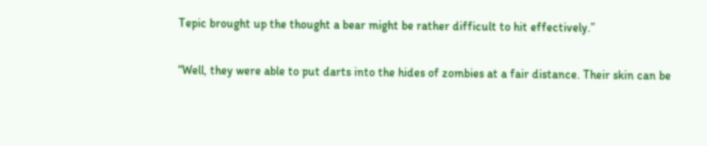Tepic brought up the thought a bear might be rather difficult to hit effectively.”

“Well, they were able to put darts into the hides of zombies at a fair distance. Their skin can be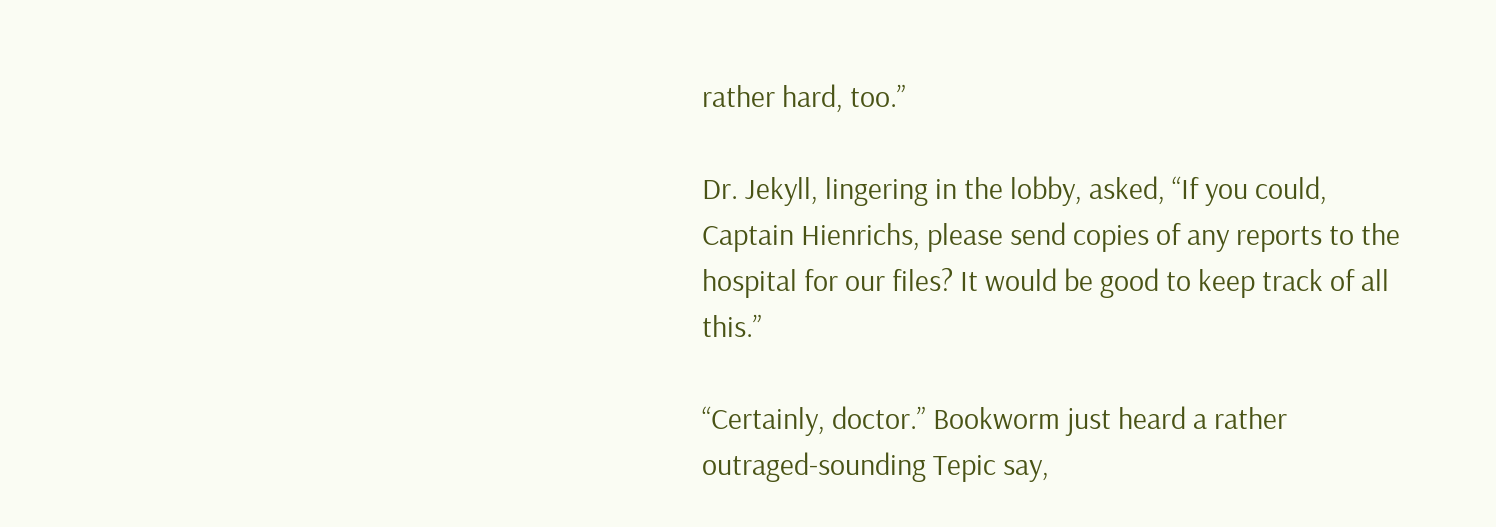rather hard, too.”

Dr. Jekyll, lingering in the lobby, asked, “If you could, Captain Hienrichs, please send copies of any reports to the hospital for our files? It would be good to keep track of all this.”

“Certainly, doctor.” Bookworm just heard a rather outraged-sounding Tepic say,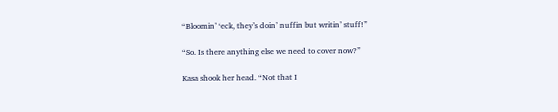“Bloomin’ ‘eck, they’s doin’ nuffin but writin’ stuff!”

“So. Is there anything else we need to cover now?”

Kasa shook her head. “Not that I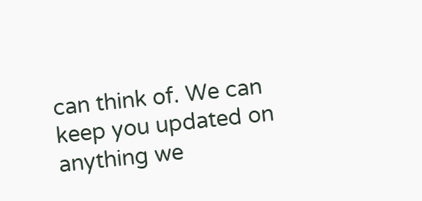can think of. We can keep you updated on anything we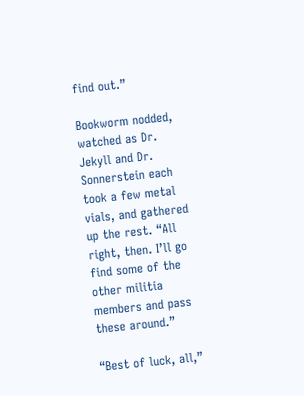find out.”

Bookworm nodded, watched as Dr. Jekyll and Dr. Sonnerstein each took a few metal vials, and gathered up the rest. “All right, then. I’ll go find some of the other militia members and pass these around.”

“Best of luck, all,”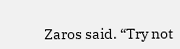Zaros said. “Try not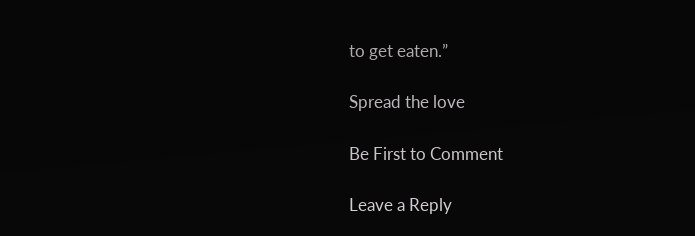to get eaten.”

Spread the love

Be First to Comment

Leave a Reply